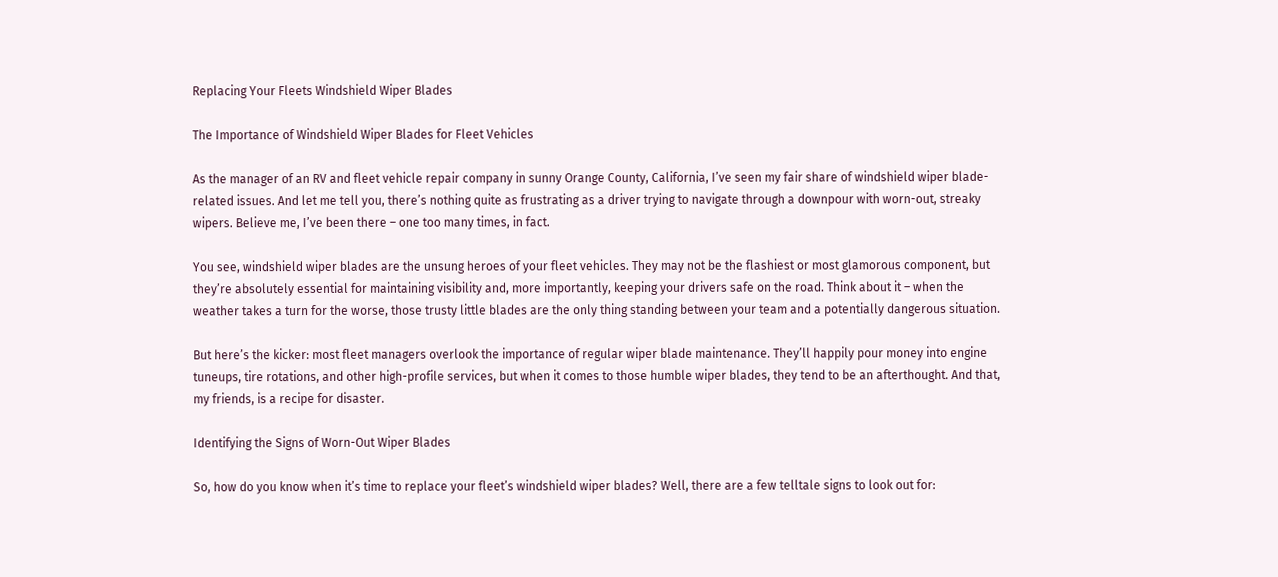Replacing Your Fleets Windshield Wiper Blades

The Importance of Windshield Wiper Blades for Fleet Vehicles

As the manager of an RV and fleet vehicle repair company in sunny Orange County, California, I’ve seen my fair share of windshield wiper blade-related issues. And let me tell you, there’s nothing quite as frustrating as a driver trying to navigate through a downpour with worn-out, streaky wipers. Believe me, I’ve been there – one too many times, in fact.

You see, windshield wiper blades are the unsung heroes of your fleet vehicles. They may not be the flashiest or most glamorous component, but they’re absolutely essential for maintaining visibility and, more importantly, keeping your drivers safe on the road. Think about it – when the weather takes a turn for the worse, those trusty little blades are the only thing standing between your team and a potentially dangerous situation.

But here’s the kicker: most fleet managers overlook the importance of regular wiper blade maintenance. They’ll happily pour money into engine tuneups, tire rotations, and other high-profile services, but when it comes to those humble wiper blades, they tend to be an afterthought. And that, my friends, is a recipe for disaster.

Identifying the Signs of Worn-Out Wiper Blades

So, how do you know when it’s time to replace your fleet’s windshield wiper blades? Well, there are a few telltale signs to look out for: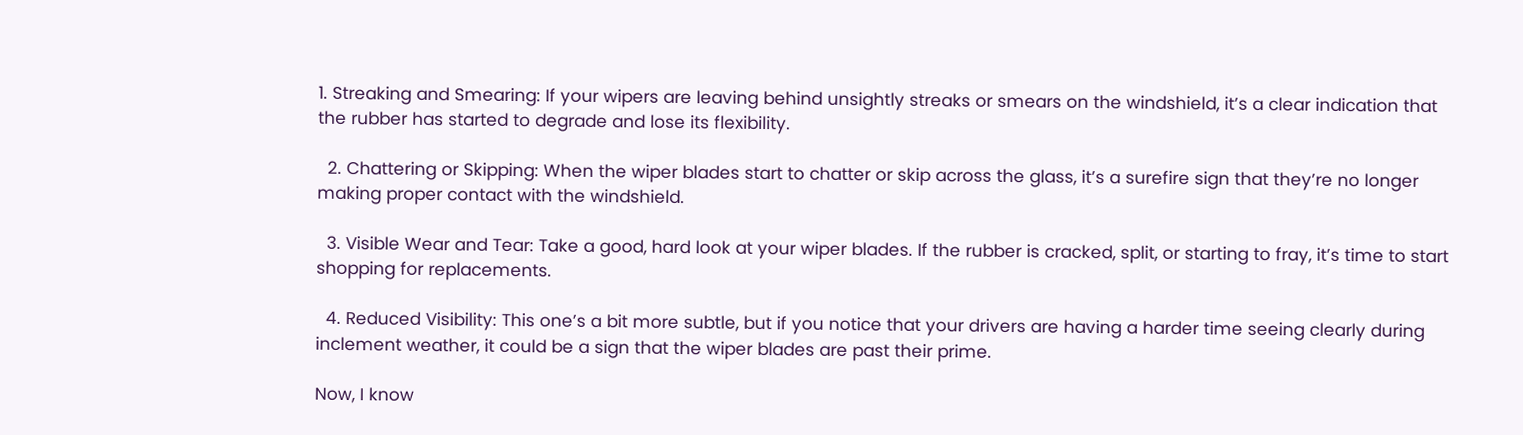1. Streaking and Smearing: If your wipers are leaving behind unsightly streaks or smears on the windshield, it’s a clear indication that the rubber has started to degrade and lose its flexibility.

  2. Chattering or Skipping: When the wiper blades start to chatter or skip across the glass, it’s a surefire sign that they’re no longer making proper contact with the windshield.

  3. Visible Wear and Tear: Take a good, hard look at your wiper blades. If the rubber is cracked, split, or starting to fray, it’s time to start shopping for replacements.

  4. Reduced Visibility: This one’s a bit more subtle, but if you notice that your drivers are having a harder time seeing clearly during inclement weather, it could be a sign that the wiper blades are past their prime.

Now, I know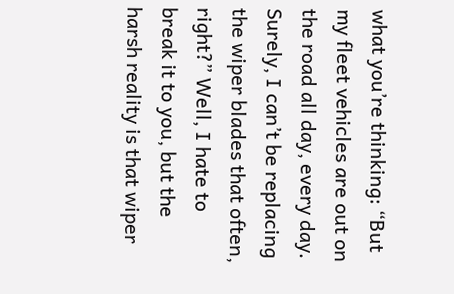what you’re thinking: “But my fleet vehicles are out on the road all day, every day. Surely, I can’t be replacing the wiper blades that often, right?” Well, I hate to break it to you, but the harsh reality is that wiper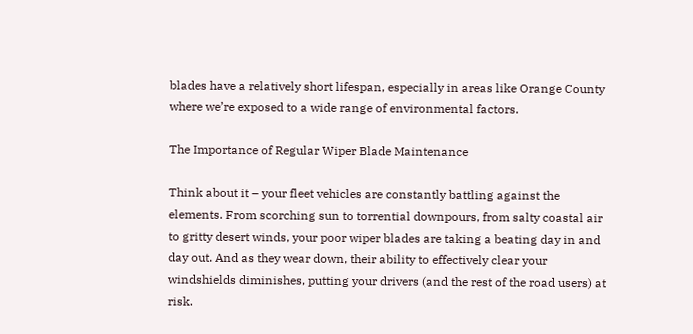blades have a relatively short lifespan, especially in areas like Orange County where we’re exposed to a wide range of environmental factors.

The Importance of Regular Wiper Blade Maintenance

Think about it – your fleet vehicles are constantly battling against the elements. From scorching sun to torrential downpours, from salty coastal air to gritty desert winds, your poor wiper blades are taking a beating day in and day out. And as they wear down, their ability to effectively clear your windshields diminishes, putting your drivers (and the rest of the road users) at risk.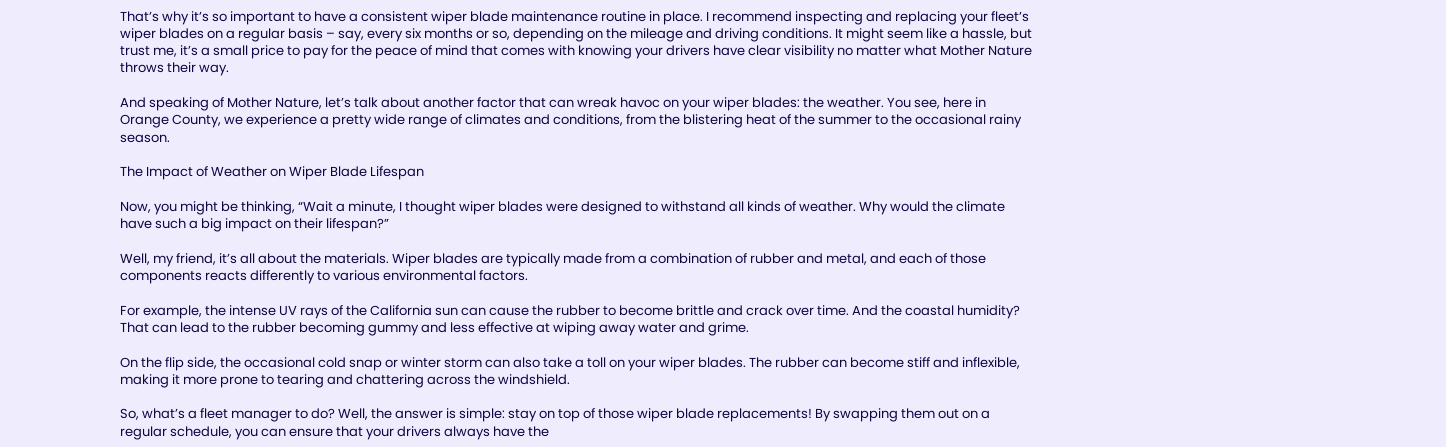That’s why it’s so important to have a consistent wiper blade maintenance routine in place. I recommend inspecting and replacing your fleet’s wiper blades on a regular basis – say, every six months or so, depending on the mileage and driving conditions. It might seem like a hassle, but trust me, it’s a small price to pay for the peace of mind that comes with knowing your drivers have clear visibility no matter what Mother Nature throws their way.

And speaking of Mother Nature, let’s talk about another factor that can wreak havoc on your wiper blades: the weather. You see, here in Orange County, we experience a pretty wide range of climates and conditions, from the blistering heat of the summer to the occasional rainy season.

The Impact of Weather on Wiper Blade Lifespan

Now, you might be thinking, “Wait a minute, I thought wiper blades were designed to withstand all kinds of weather. Why would the climate have such a big impact on their lifespan?”

Well, my friend, it’s all about the materials. Wiper blades are typically made from a combination of rubber and metal, and each of those components reacts differently to various environmental factors.

For example, the intense UV rays of the California sun can cause the rubber to become brittle and crack over time. And the coastal humidity? That can lead to the rubber becoming gummy and less effective at wiping away water and grime.

On the flip side, the occasional cold snap or winter storm can also take a toll on your wiper blades. The rubber can become stiff and inflexible, making it more prone to tearing and chattering across the windshield.

So, what’s a fleet manager to do? Well, the answer is simple: stay on top of those wiper blade replacements! By swapping them out on a regular schedule, you can ensure that your drivers always have the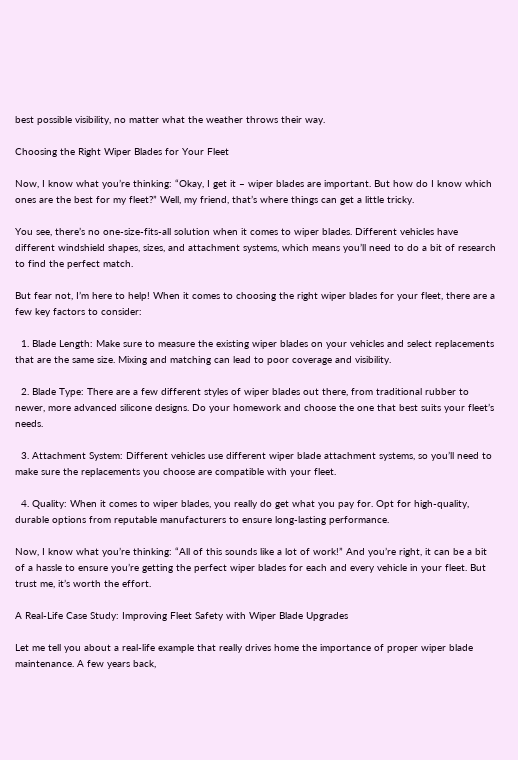best possible visibility, no matter what the weather throws their way.

Choosing the Right Wiper Blades for Your Fleet

Now, I know what you’re thinking: “Okay, I get it – wiper blades are important. But how do I know which ones are the best for my fleet?” Well, my friend, that’s where things can get a little tricky.

You see, there’s no one-size-fits-all solution when it comes to wiper blades. Different vehicles have different windshield shapes, sizes, and attachment systems, which means you’ll need to do a bit of research to find the perfect match.

But fear not, I’m here to help! When it comes to choosing the right wiper blades for your fleet, there are a few key factors to consider:

  1. Blade Length: Make sure to measure the existing wiper blades on your vehicles and select replacements that are the same size. Mixing and matching can lead to poor coverage and visibility.

  2. Blade Type: There are a few different styles of wiper blades out there, from traditional rubber to newer, more advanced silicone designs. Do your homework and choose the one that best suits your fleet’s needs.

  3. Attachment System: Different vehicles use different wiper blade attachment systems, so you’ll need to make sure the replacements you choose are compatible with your fleet.

  4. Quality: When it comes to wiper blades, you really do get what you pay for. Opt for high-quality, durable options from reputable manufacturers to ensure long-lasting performance.

Now, I know what you’re thinking: “All of this sounds like a lot of work!” And you’re right, it can be a bit of a hassle to ensure you’re getting the perfect wiper blades for each and every vehicle in your fleet. But trust me, it’s worth the effort.

A Real-Life Case Study: Improving Fleet Safety with Wiper Blade Upgrades

Let me tell you about a real-life example that really drives home the importance of proper wiper blade maintenance. A few years back,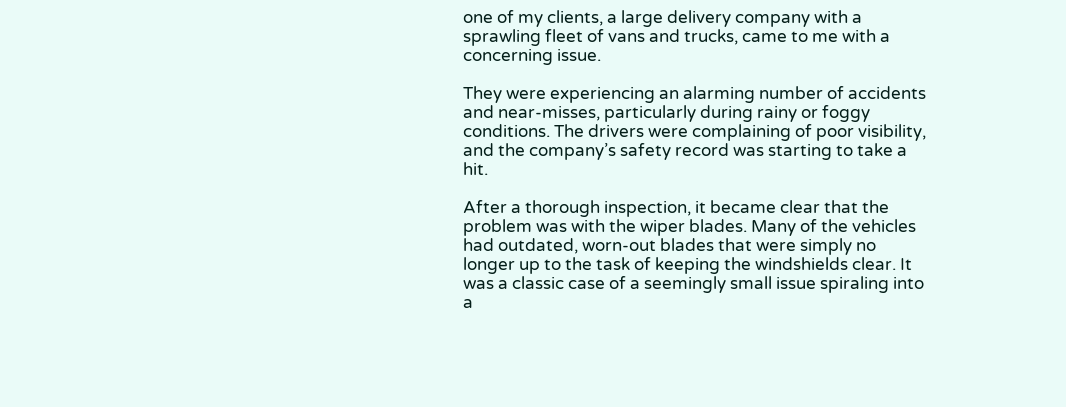one of my clients, a large delivery company with a sprawling fleet of vans and trucks, came to me with a concerning issue.

They were experiencing an alarming number of accidents and near-misses, particularly during rainy or foggy conditions. The drivers were complaining of poor visibility, and the company’s safety record was starting to take a hit.

After a thorough inspection, it became clear that the problem was with the wiper blades. Many of the vehicles had outdated, worn-out blades that were simply no longer up to the task of keeping the windshields clear. It was a classic case of a seemingly small issue spiraling into a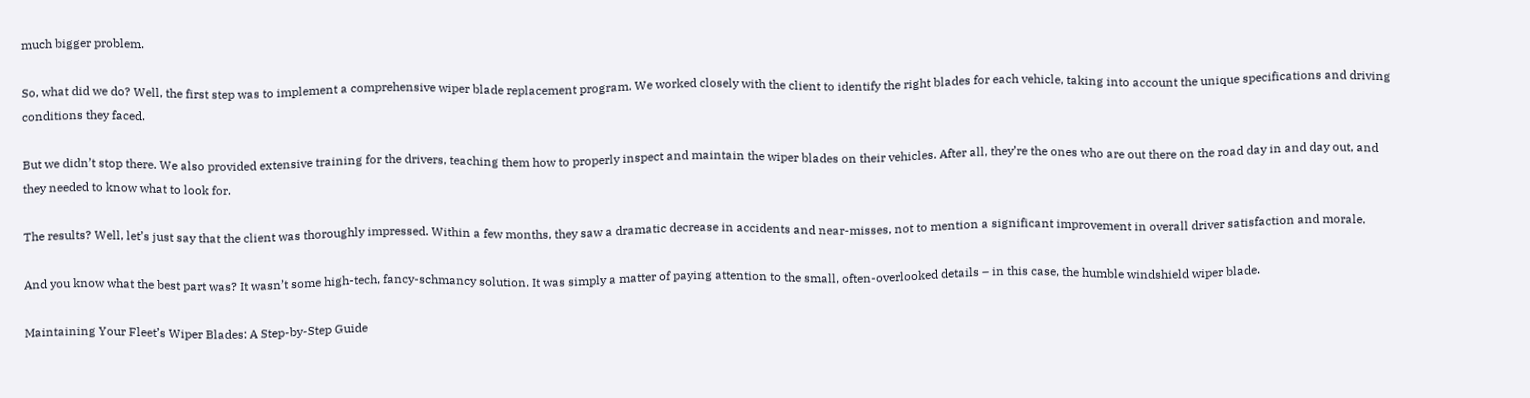much bigger problem.

So, what did we do? Well, the first step was to implement a comprehensive wiper blade replacement program. We worked closely with the client to identify the right blades for each vehicle, taking into account the unique specifications and driving conditions they faced.

But we didn’t stop there. We also provided extensive training for the drivers, teaching them how to properly inspect and maintain the wiper blades on their vehicles. After all, they’re the ones who are out there on the road day in and day out, and they needed to know what to look for.

The results? Well, let’s just say that the client was thoroughly impressed. Within a few months, they saw a dramatic decrease in accidents and near-misses, not to mention a significant improvement in overall driver satisfaction and morale.

And you know what the best part was? It wasn’t some high-tech, fancy-schmancy solution. It was simply a matter of paying attention to the small, often-overlooked details – in this case, the humble windshield wiper blade.

Maintaining Your Fleet’s Wiper Blades: A Step-by-Step Guide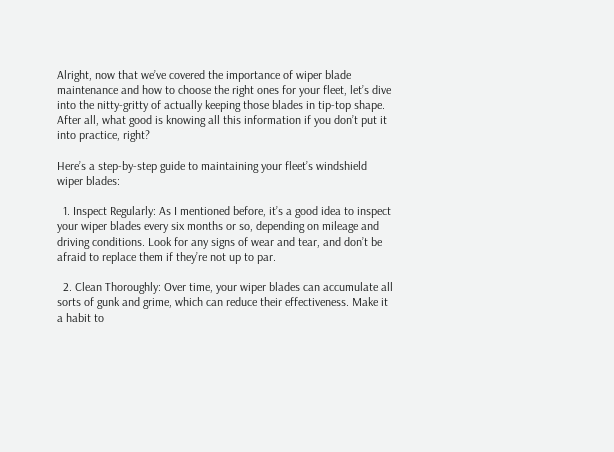Alright, now that we’ve covered the importance of wiper blade maintenance and how to choose the right ones for your fleet, let’s dive into the nitty-gritty of actually keeping those blades in tip-top shape. After all, what good is knowing all this information if you don’t put it into practice, right?

Here’s a step-by-step guide to maintaining your fleet’s windshield wiper blades:

  1. Inspect Regularly: As I mentioned before, it’s a good idea to inspect your wiper blades every six months or so, depending on mileage and driving conditions. Look for any signs of wear and tear, and don’t be afraid to replace them if they’re not up to par.

  2. Clean Thoroughly: Over time, your wiper blades can accumulate all sorts of gunk and grime, which can reduce their effectiveness. Make it a habit to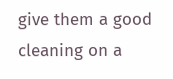give them a good cleaning on a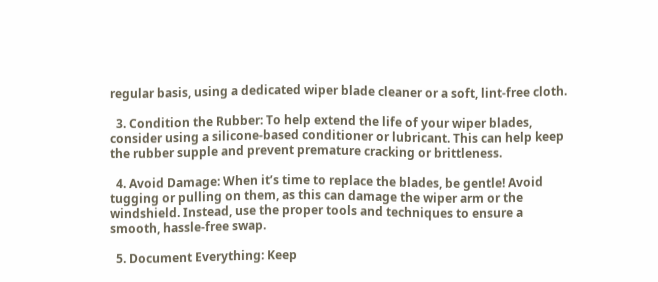regular basis, using a dedicated wiper blade cleaner or a soft, lint-free cloth.

  3. Condition the Rubber: To help extend the life of your wiper blades, consider using a silicone-based conditioner or lubricant. This can help keep the rubber supple and prevent premature cracking or brittleness.

  4. Avoid Damage: When it’s time to replace the blades, be gentle! Avoid tugging or pulling on them, as this can damage the wiper arm or the windshield. Instead, use the proper tools and techniques to ensure a smooth, hassle-free swap.

  5. Document Everything: Keep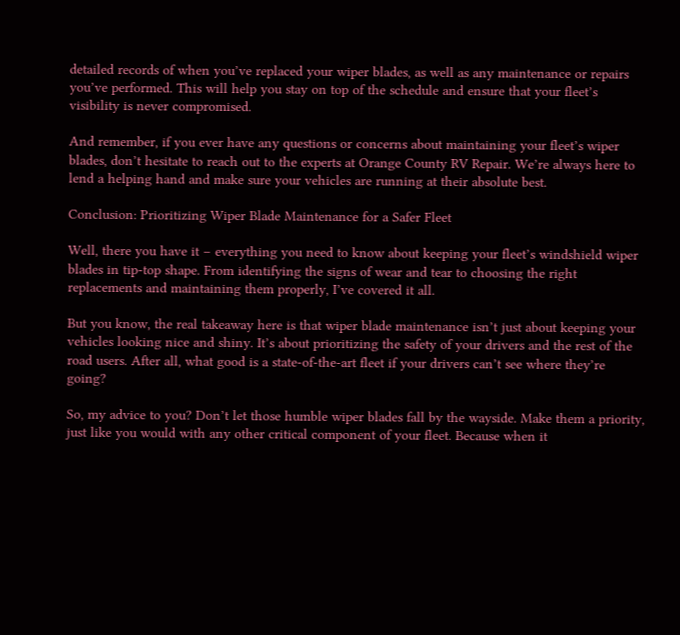detailed records of when you’ve replaced your wiper blades, as well as any maintenance or repairs you’ve performed. This will help you stay on top of the schedule and ensure that your fleet’s visibility is never compromised.

And remember, if you ever have any questions or concerns about maintaining your fleet’s wiper blades, don’t hesitate to reach out to the experts at Orange County RV Repair. We’re always here to lend a helping hand and make sure your vehicles are running at their absolute best.

Conclusion: Prioritizing Wiper Blade Maintenance for a Safer Fleet

Well, there you have it – everything you need to know about keeping your fleet’s windshield wiper blades in tip-top shape. From identifying the signs of wear and tear to choosing the right replacements and maintaining them properly, I’ve covered it all.

But you know, the real takeaway here is that wiper blade maintenance isn’t just about keeping your vehicles looking nice and shiny. It’s about prioritizing the safety of your drivers and the rest of the road users. After all, what good is a state-of-the-art fleet if your drivers can’t see where they’re going?

So, my advice to you? Don’t let those humble wiper blades fall by the wayside. Make them a priority, just like you would with any other critical component of your fleet. Because when it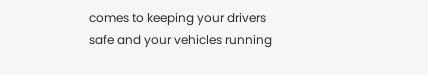comes to keeping your drivers safe and your vehicles running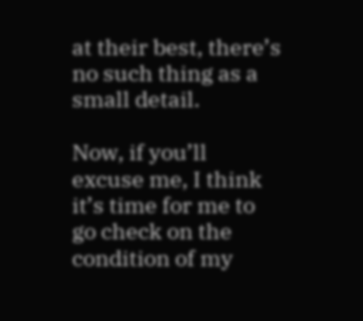at their best, there’s no such thing as a small detail.

Now, if you’ll excuse me, I think it’s time for me to go check on the condition of my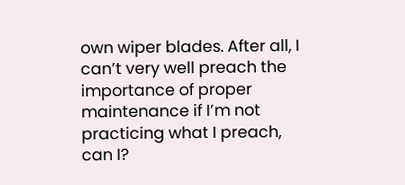own wiper blades. After all, I can’t very well preach the importance of proper maintenance if I’m not practicing what I preach, can I?